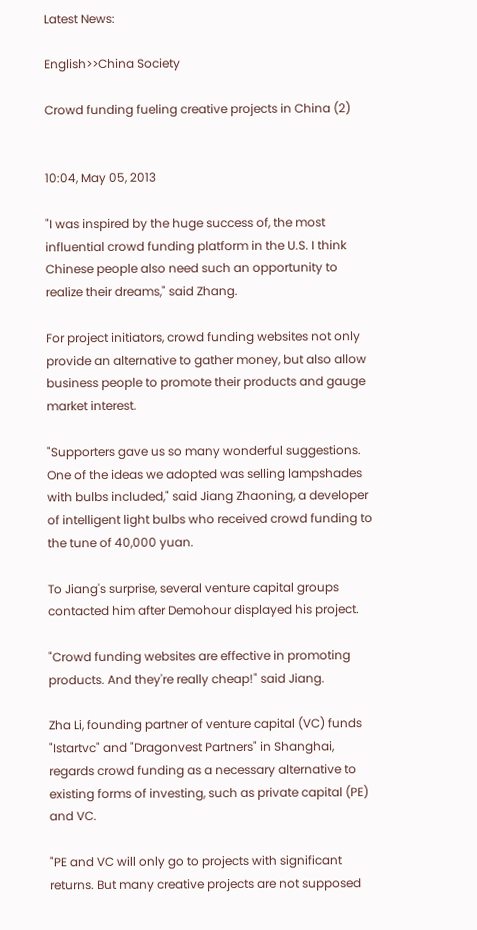Latest News:

English>>China Society

Crowd funding fueling creative projects in China (2)


10:04, May 05, 2013

"I was inspired by the huge success of, the most influential crowd funding platform in the U.S. I think Chinese people also need such an opportunity to realize their dreams," said Zhang.

For project initiators, crowd funding websites not only provide an alternative to gather money, but also allow business people to promote their products and gauge market interest.

"Supporters gave us so many wonderful suggestions. One of the ideas we adopted was selling lampshades with bulbs included," said Jiang Zhaoning, a developer of intelligent light bulbs who received crowd funding to the tune of 40,000 yuan.

To Jiang's surprise, several venture capital groups contacted him after Demohour displayed his project.

"Crowd funding websites are effective in promoting products. And they're really cheap!" said Jiang.

Zha Li, founding partner of venture capital (VC) funds "Istartvc" and "Dragonvest Partners" in Shanghai, regards crowd funding as a necessary alternative to existing forms of investing, such as private capital (PE) and VC.

"PE and VC will only go to projects with significant returns. But many creative projects are not supposed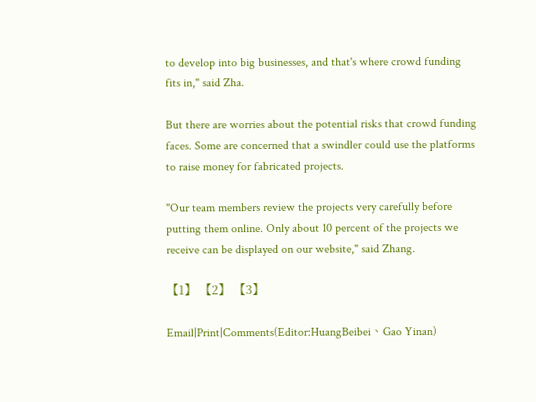to develop into big businesses, and that's where crowd funding fits in," said Zha.

But there are worries about the potential risks that crowd funding faces. Some are concerned that a swindler could use the platforms to raise money for fabricated projects.

"Our team members review the projects very carefully before putting them online. Only about 10 percent of the projects we receive can be displayed on our website," said Zhang.

【1】 【2】 【3】

Email|Print|Comments(Editor:HuangBeibei、Gao Yinan)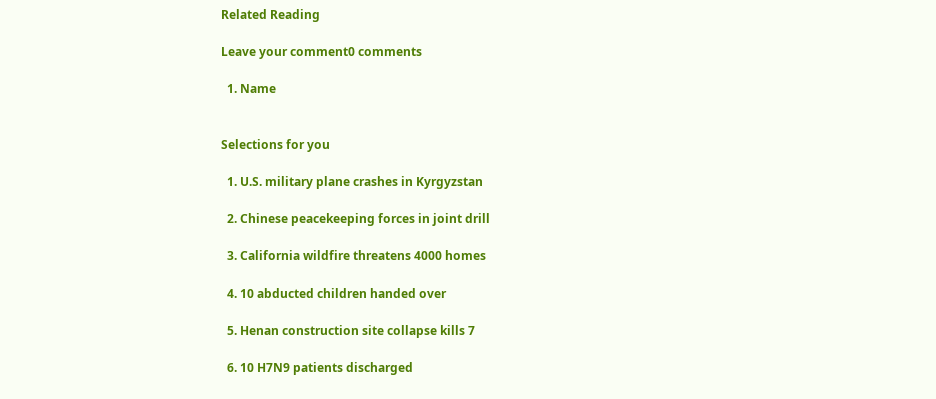Related Reading

Leave your comment0 comments

  1. Name


Selections for you

  1. U.S. military plane crashes in Kyrgyzstan

  2. Chinese peacekeeping forces in joint drill

  3. California wildfire threatens 4000 homes

  4. 10 abducted children handed over

  5. Henan construction site collapse kills 7

  6. 10 H7N9 patients discharged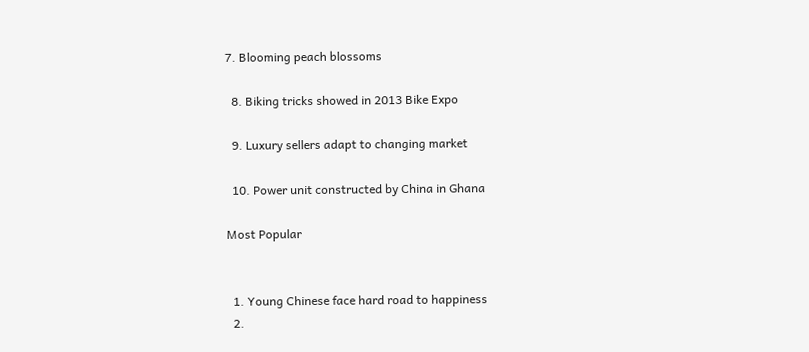7. Blooming peach blossoms

  8. Biking tricks showed in 2013 Bike Expo

  9. Luxury sellers adapt to changing market

  10. Power unit constructed by China in Ghana

Most Popular


  1. Young Chinese face hard road to happiness
  2.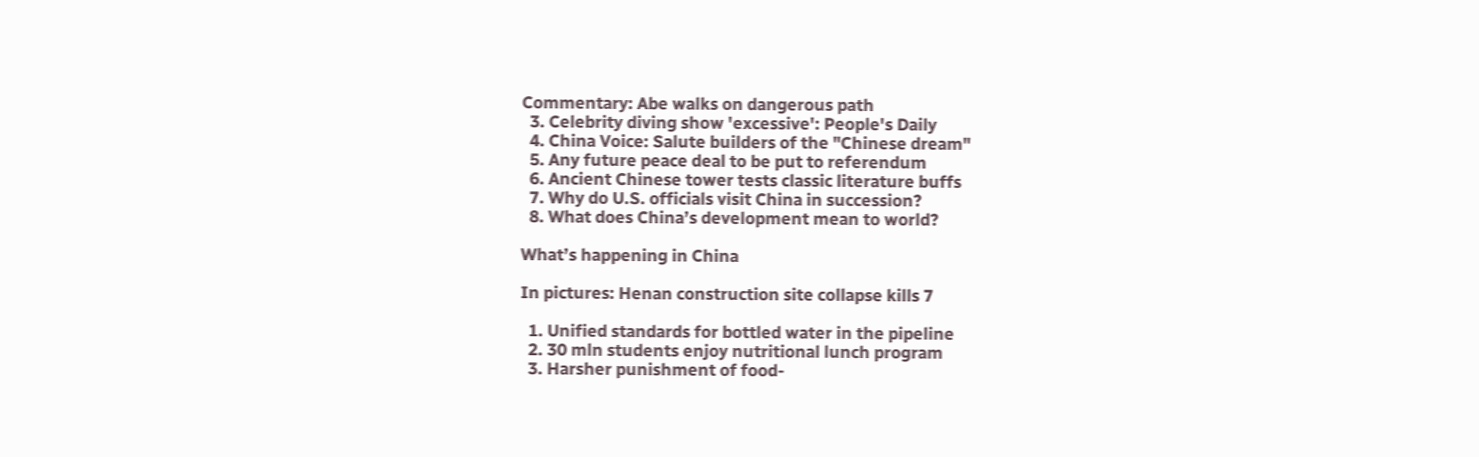Commentary: Abe walks on dangerous path
  3. Celebrity diving show 'excessive': People's Daily
  4. China Voice: Salute builders of the "Chinese dream"
  5. Any future peace deal to be put to referendum
  6. Ancient Chinese tower tests classic literature buffs
  7. Why do U.S. officials visit China in succession?
  8. What does China’s development mean to world?

What’s happening in China

In pictures: Henan construction site collapse kills 7

  1. Unified standards for bottled water in the pipeline
  2. 30 mln students enjoy nutritional lunch program
  3. Harsher punishment of food-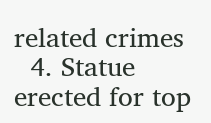related crimes
  4. Statue erected for top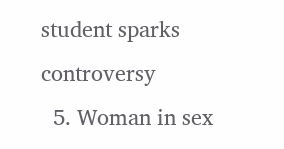student sparks controversy
  5. Woman in sex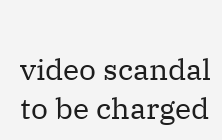video scandal to be charged